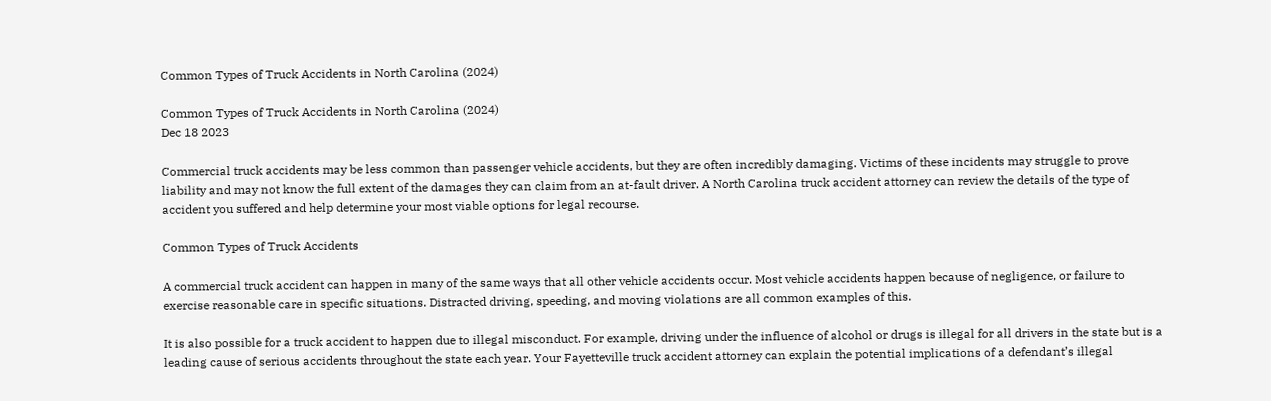Common Types of Truck Accidents in North Carolina (2024)

Common Types of Truck Accidents in North Carolina (2024)
Dec 18 2023

Commercial truck accidents may be less common than passenger vehicle accidents, but they are often incredibly damaging. Victims of these incidents may struggle to prove liability and may not know the full extent of the damages they can claim from an at-fault driver. A North Carolina truck accident attorney can review the details of the type of accident you suffered and help determine your most viable options for legal recourse.

Common Types of Truck Accidents

A commercial truck accident can happen in many of the same ways that all other vehicle accidents occur. Most vehicle accidents happen because of negligence, or failure to exercise reasonable care in specific situations. Distracted driving, speeding, and moving violations are all common examples of this.

It is also possible for a truck accident to happen due to illegal misconduct. For example, driving under the influence of alcohol or drugs is illegal for all drivers in the state but is a leading cause of serious accidents throughout the state each year. Your Fayetteville truck accident attorney can explain the potential implications of a defendant’s illegal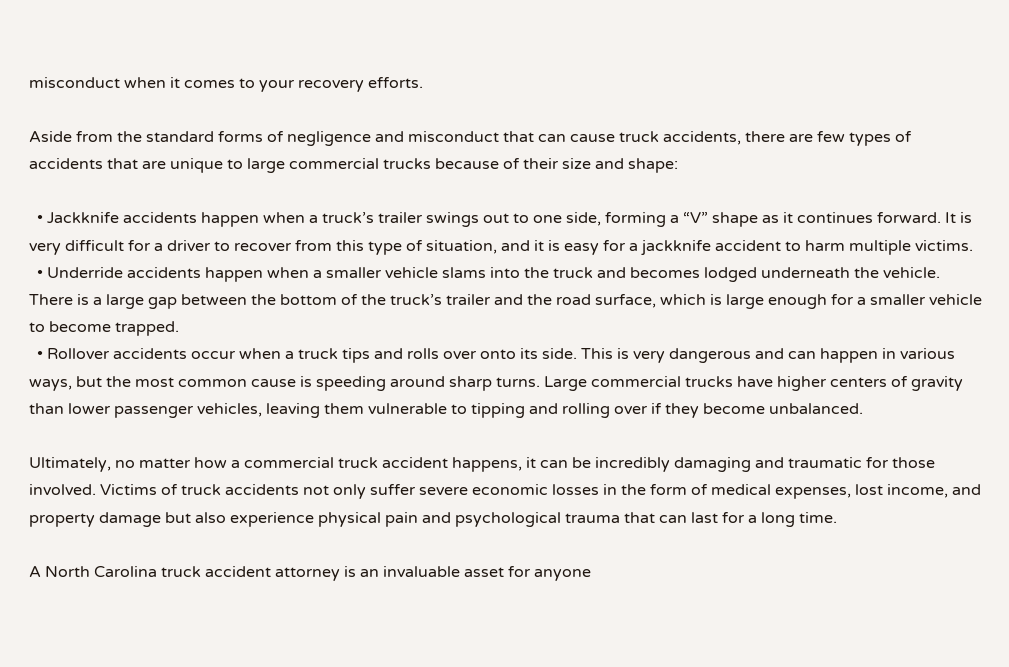misconduct when it comes to your recovery efforts.

Aside from the standard forms of negligence and misconduct that can cause truck accidents, there are few types of accidents that are unique to large commercial trucks because of their size and shape:

  • Jackknife accidents happen when a truck’s trailer swings out to one side, forming a “V” shape as it continues forward. It is very difficult for a driver to recover from this type of situation, and it is easy for a jackknife accident to harm multiple victims.
  • Underride accidents happen when a smaller vehicle slams into the truck and becomes lodged underneath the vehicle. There is a large gap between the bottom of the truck’s trailer and the road surface, which is large enough for a smaller vehicle to become trapped.
  • Rollover accidents occur when a truck tips and rolls over onto its side. This is very dangerous and can happen in various ways, but the most common cause is speeding around sharp turns. Large commercial trucks have higher centers of gravity than lower passenger vehicles, leaving them vulnerable to tipping and rolling over if they become unbalanced.

Ultimately, no matter how a commercial truck accident happens, it can be incredibly damaging and traumatic for those involved. Victims of truck accidents not only suffer severe economic losses in the form of medical expenses, lost income, and property damage but also experience physical pain and psychological trauma that can last for a long time.

A North Carolina truck accident attorney is an invaluable asset for anyone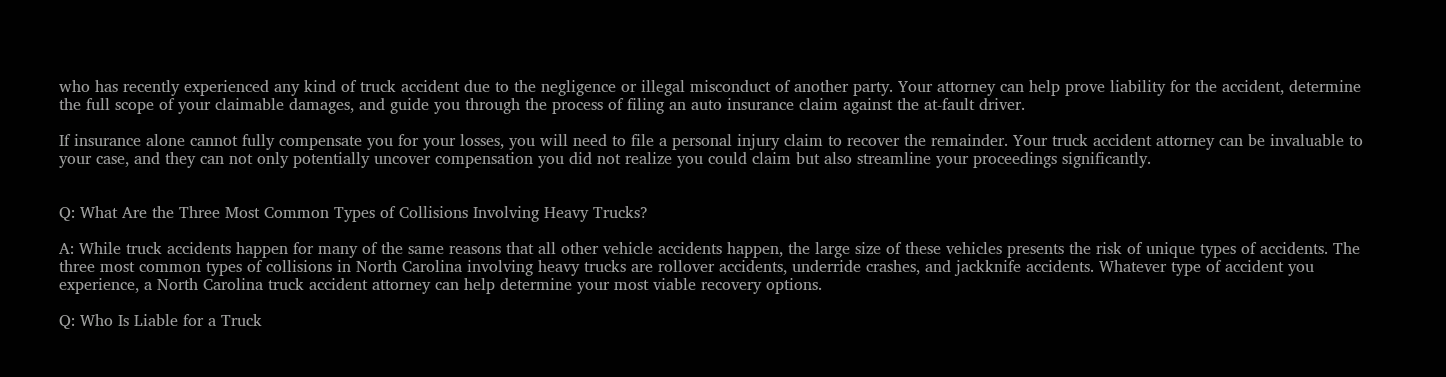who has recently experienced any kind of truck accident due to the negligence or illegal misconduct of another party. Your attorney can help prove liability for the accident, determine the full scope of your claimable damages, and guide you through the process of filing an auto insurance claim against the at-fault driver.

If insurance alone cannot fully compensate you for your losses, you will need to file a personal injury claim to recover the remainder. Your truck accident attorney can be invaluable to your case, and they can not only potentially uncover compensation you did not realize you could claim but also streamline your proceedings significantly.


Q: What Are the Three Most Common Types of Collisions Involving Heavy Trucks?

A: While truck accidents happen for many of the same reasons that all other vehicle accidents happen, the large size of these vehicles presents the risk of unique types of accidents. The three most common types of collisions in North Carolina involving heavy trucks are rollover accidents, underride crashes, and jackknife accidents. Whatever type of accident you experience, a North Carolina truck accident attorney can help determine your most viable recovery options.

Q: Who Is Liable for a Truck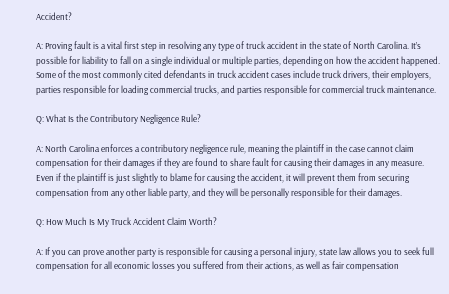Accident?

A: Proving fault is a vital first step in resolving any type of truck accident in the state of North Carolina. It’s possible for liability to fall on a single individual or multiple parties, depending on how the accident happened. Some of the most commonly cited defendants in truck accident cases include truck drivers, their employers, parties responsible for loading commercial trucks, and parties responsible for commercial truck maintenance.

Q: What Is the Contributory Negligence Rule?

A: North Carolina enforces a contributory negligence rule, meaning the plaintiff in the case cannot claim compensation for their damages if they are found to share fault for causing their damages in any measure. Even if the plaintiff is just slightly to blame for causing the accident, it will prevent them from securing compensation from any other liable party, and they will be personally responsible for their damages.

Q: How Much Is My Truck Accident Claim Worth?

A: If you can prove another party is responsible for causing a personal injury, state law allows you to seek full compensation for all economic losses you suffered from their actions, as well as fair compensation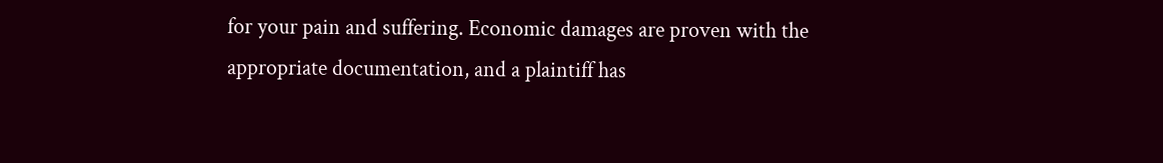for your pain and suffering. Economic damages are proven with the appropriate documentation, and a plaintiff has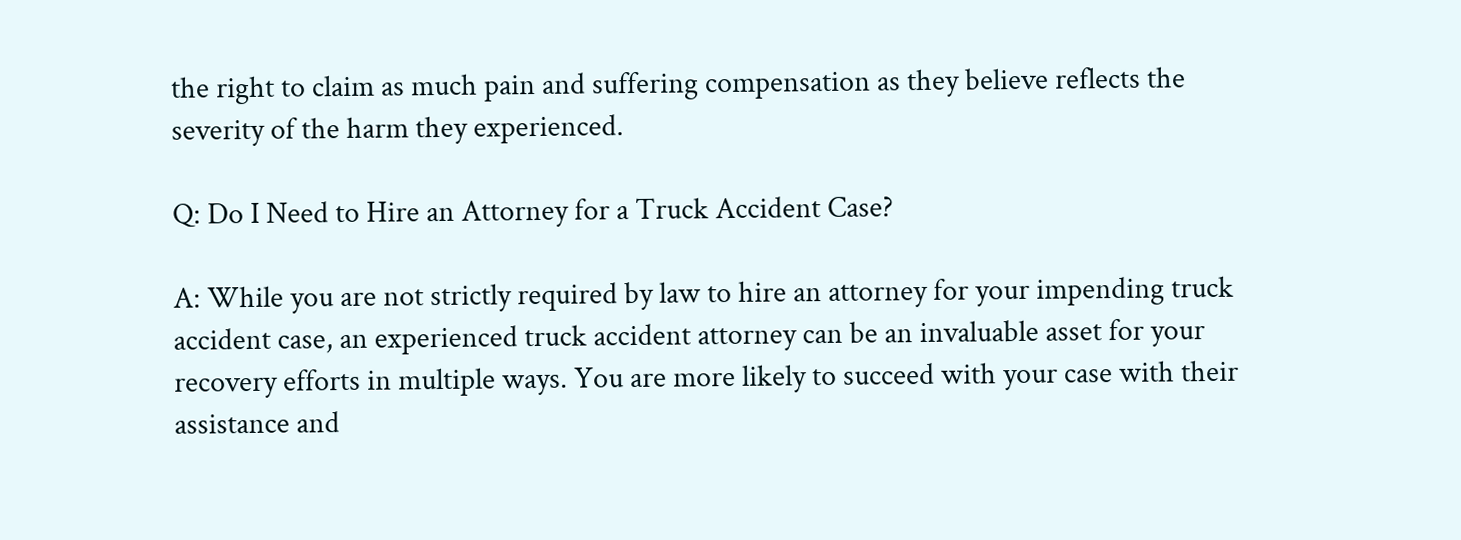the right to claim as much pain and suffering compensation as they believe reflects the severity of the harm they experienced.

Q: Do I Need to Hire an Attorney for a Truck Accident Case?

A: While you are not strictly required by law to hire an attorney for your impending truck accident case, an experienced truck accident attorney can be an invaluable asset for your recovery efforts in multiple ways. You are more likely to succeed with your case with their assistance and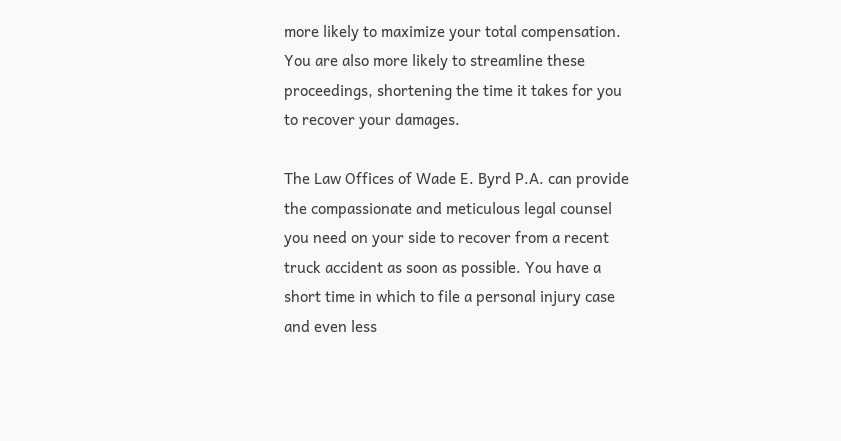more likely to maximize your total compensation. You are also more likely to streamline these proceedings, shortening the time it takes for you to recover your damages.

The Law Offices of Wade E. Byrd P.A. can provide the compassionate and meticulous legal counsel you need on your side to recover from a recent truck accident as soon as possible. You have a short time in which to file a personal injury case and even less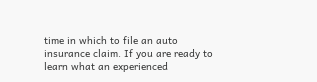time in which to file an auto insurance claim. If you are ready to learn what an experienced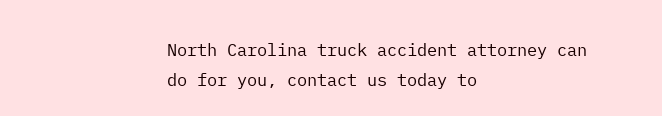North Carolina truck accident attorney can do for you, contact us today to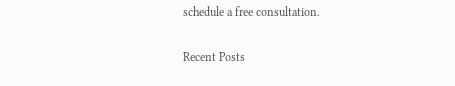schedule a free consultation.

Recent Posts